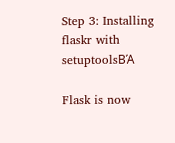Step 3: Installing flaskr with setuptoolsΒΆ

Flask is now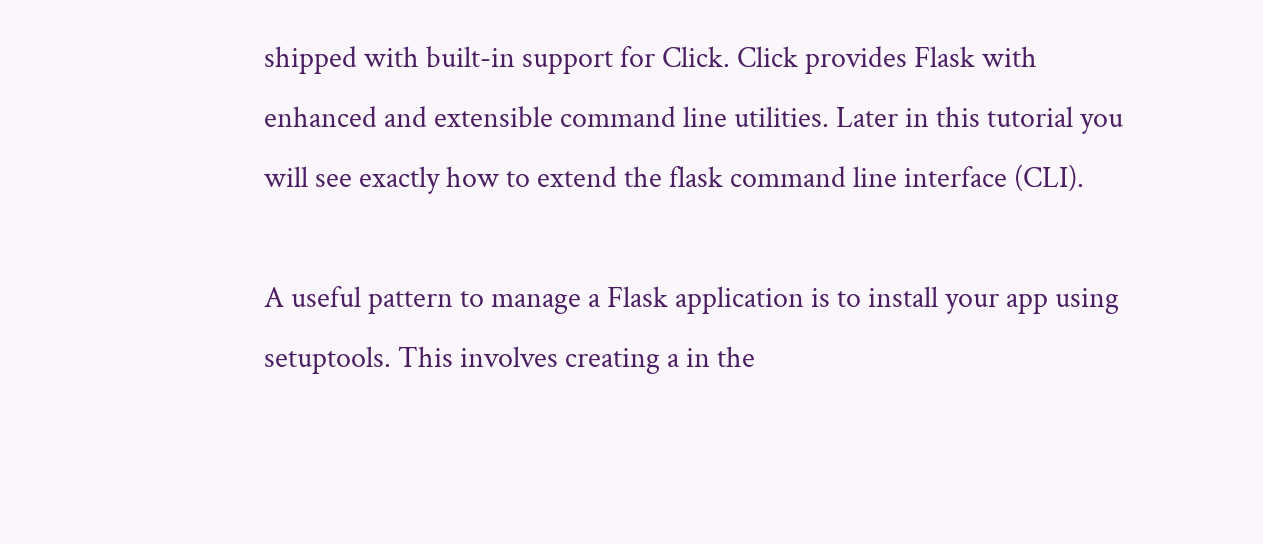shipped with built-in support for Click. Click provides Flask with enhanced and extensible command line utilities. Later in this tutorial you will see exactly how to extend the flask command line interface (CLI).

A useful pattern to manage a Flask application is to install your app using setuptools. This involves creating a in the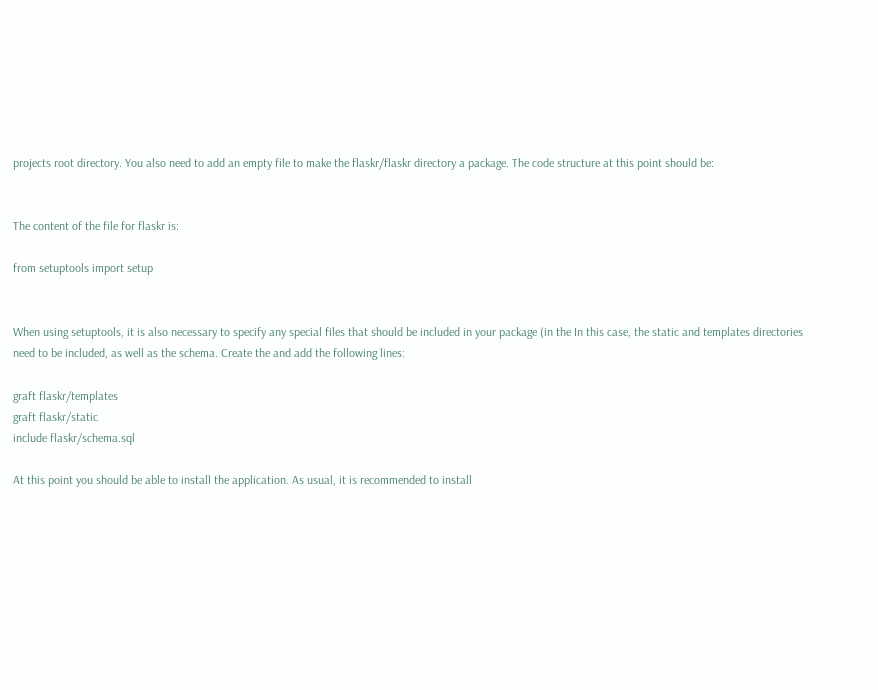projects root directory. You also need to add an empty file to make the flaskr/flaskr directory a package. The code structure at this point should be:


The content of the file for flaskr is:

from setuptools import setup


When using setuptools, it is also necessary to specify any special files that should be included in your package (in the In this case, the static and templates directories need to be included, as well as the schema. Create the and add the following lines:

graft flaskr/templates
graft flaskr/static
include flaskr/schema.sql

At this point you should be able to install the application. As usual, it is recommended to install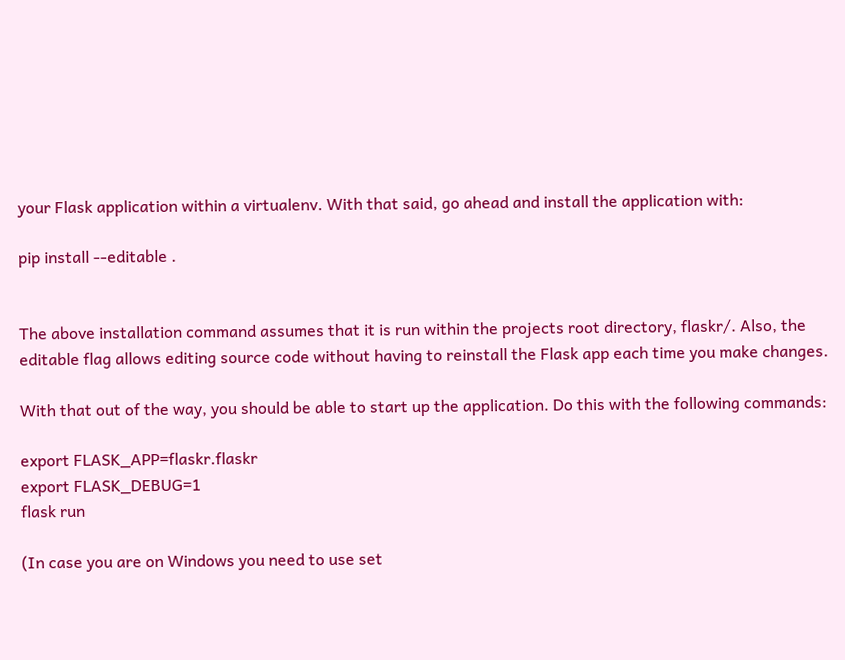your Flask application within a virtualenv. With that said, go ahead and install the application with:

pip install --editable .


The above installation command assumes that it is run within the projects root directory, flaskr/. Also, the editable flag allows editing source code without having to reinstall the Flask app each time you make changes.

With that out of the way, you should be able to start up the application. Do this with the following commands:

export FLASK_APP=flaskr.flaskr
export FLASK_DEBUG=1
flask run

(In case you are on Windows you need to use set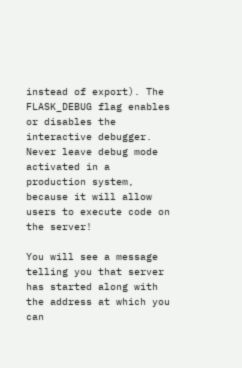instead of export). The FLASK_DEBUG flag enables or disables the interactive debugger. Never leave debug mode activated in a production system, because it will allow users to execute code on the server!

You will see a message telling you that server has started along with the address at which you can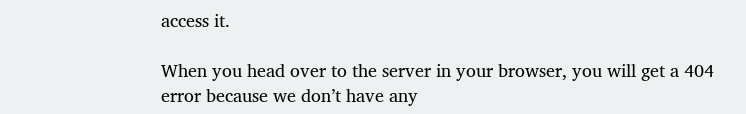access it.

When you head over to the server in your browser, you will get a 404 error because we don’t have any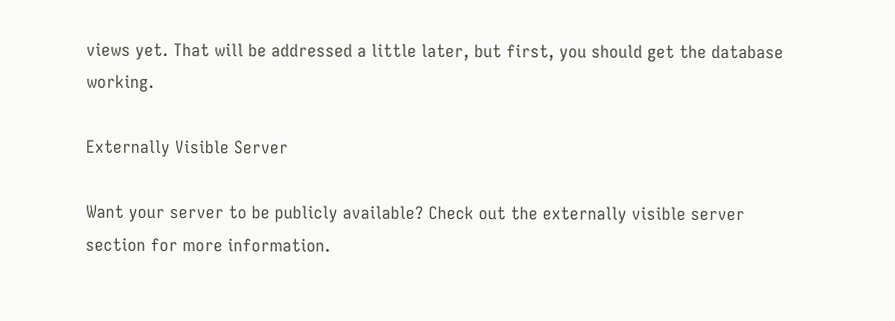views yet. That will be addressed a little later, but first, you should get the database working.

Externally Visible Server

Want your server to be publicly available? Check out the externally visible server section for more information.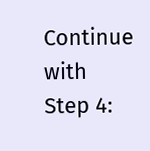Continue with Step 4: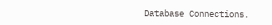Database Connections.